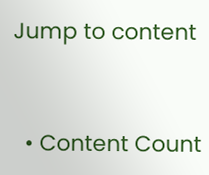Jump to content


  • Content Count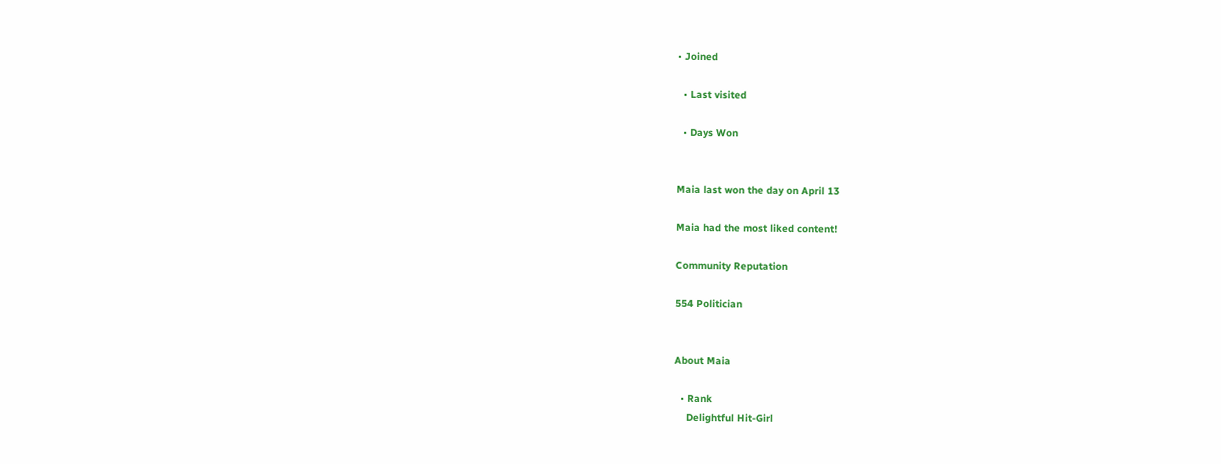• Joined

  • Last visited

  • Days Won


Maia last won the day on April 13

Maia had the most liked content!

Community Reputation

554 Politician


About Maia

  • Rank
    Delightful Hit-Girl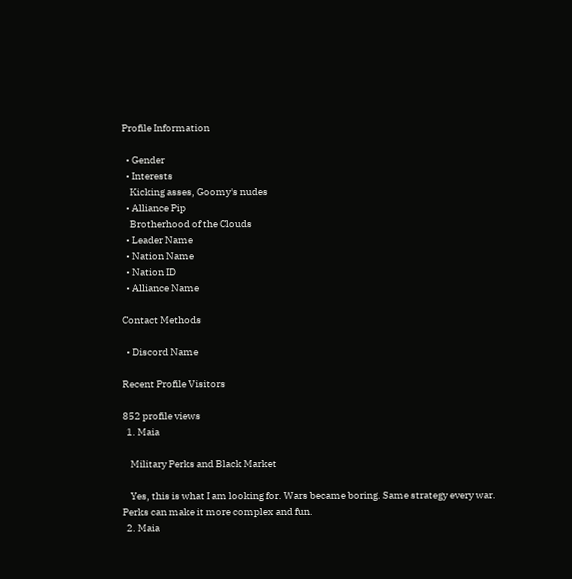Profile Information

  • Gender
  • Interests
    Kicking asses, Goomy's nudes
  • Alliance Pip
    Brotherhood of the Clouds
  • Leader Name
  • Nation Name
  • Nation ID
  • Alliance Name

Contact Methods

  • Discord Name

Recent Profile Visitors

852 profile views
  1. Maia

    Military Perks and Black Market

    Yes, this is what I am looking for. Wars became boring. Same strategy every war. Perks can make it more complex and fun.
  2. Maia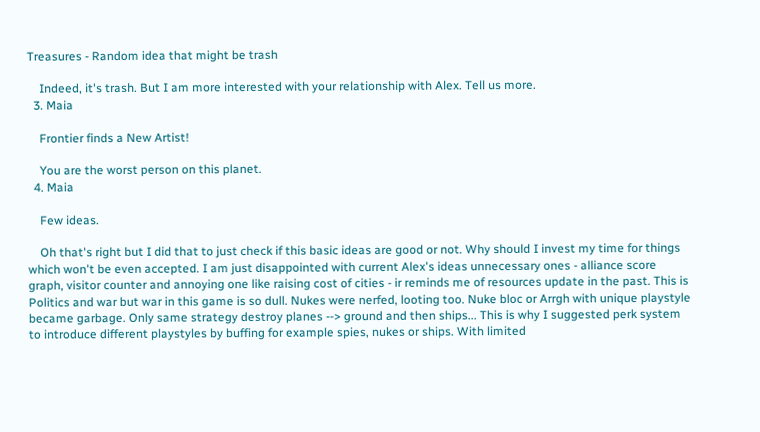Treasures - Random idea that might be trash

    Indeed, it's trash. But I am more interested with your relationship with Alex. Tell us more.
  3. Maia

    Frontier finds a New Artist!

    You are the worst person on this planet.
  4. Maia

    Few ideas.

    Oh that's right but I did that to just check if this basic ideas are good or not. Why should I invest my time for things which won't be even accepted. I am just disappointed with current Alex's ideas unnecessary ones - alliance score graph, visitor counter and annoying one like raising cost of cities - ir reminds me of resources update in the past. This is Politics and war but war in this game is so dull. Nukes were nerfed, looting too. Nuke bloc or Arrgh with unique playstyle became garbage. Only same strategy destroy planes --> ground and then ships... This is why I suggested perk system to introduce different playstyles by buffing for example spies, nukes or ships. With limited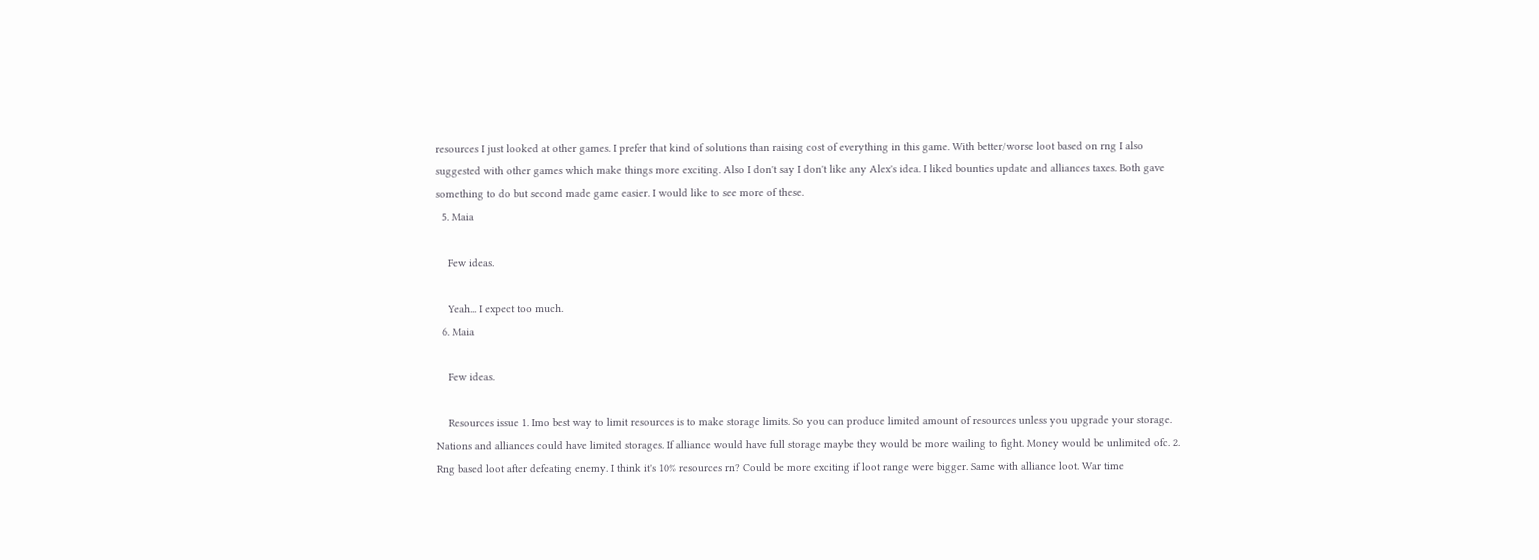resources I just looked at other games. I prefer that kind of solutions than raising cost of everything in this game. With better/worse loot based on rng I also suggested with other games which make things more exciting. Also I don't say I don't like any Alex's idea. I liked bounties update and alliances taxes. Both gave something to do but second made game easier. I would like to see more of these.
  5. Maia

    Few ideas.

    Yeah... I expect too much.
  6. Maia

    Few ideas.

    Resources issue 1. Imo best way to limit resources is to make storage limits. So you can produce limited amount of resources unless you upgrade your storage. Nations and alliances could have limited storages. If alliance would have full storage maybe they would be more wailing to fight. Money would be unlimited ofc. 2. Rng based loot after defeating enemy. I think it's 10% resources rn? Could be more exciting if loot range were bigger. Same with alliance loot. War time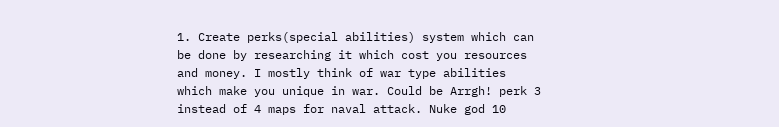1. Create perks(special abilities) system which can be done by researching it which cost you resources and money. I mostly think of war type abilities which make you unique in war. Could be Arrgh! perk 3 instead of 4 maps for naval attack. Nuke god 10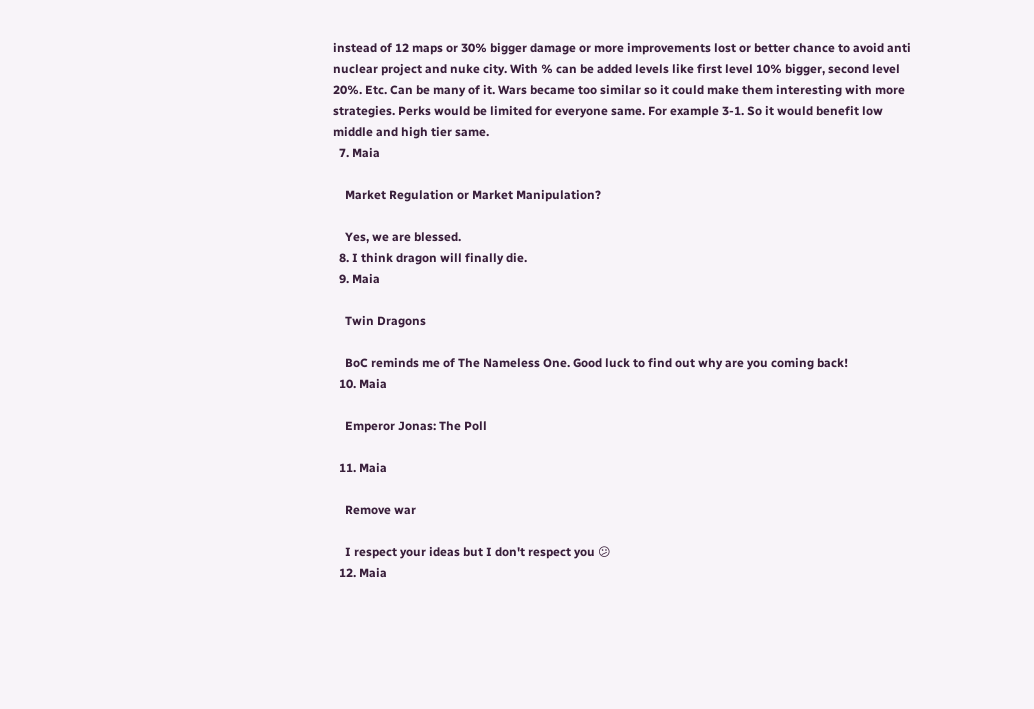instead of 12 maps or 30% bigger damage or more improvements lost or better chance to avoid anti nuclear project and nuke city. With % can be added levels like first level 10% bigger, second level 20%. Etc. Can be many of it. Wars became too similar so it could make them interesting with more strategies. Perks would be limited for everyone same. For example 3-1. So it would benefit low middle and high tier same.
  7. Maia

    Market Regulation or Market Manipulation?

    Yes, we are blessed.
  8. I think dragon will finally die.
  9. Maia

    Twin Dragons

    BoC reminds me of The Nameless One. Good luck to find out why are you coming back!
  10. Maia

    Emperor Jonas: The Poll

  11. Maia

    Remove war

    I respect your ideas but I don't respect you 😕
  12. Maia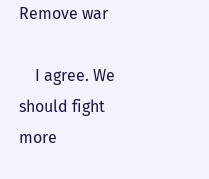Remove war

    I agree. We should fight more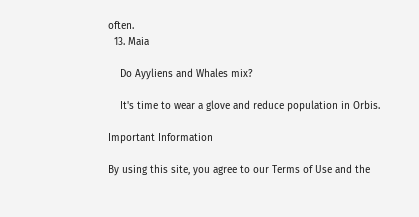often.
  13. Maia

    Do Ayyliens and Whales mix?

    It's time to wear a glove and reduce population in Orbis.

Important Information

By using this site, you agree to our Terms of Use and the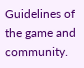Guidelines of the game and community.